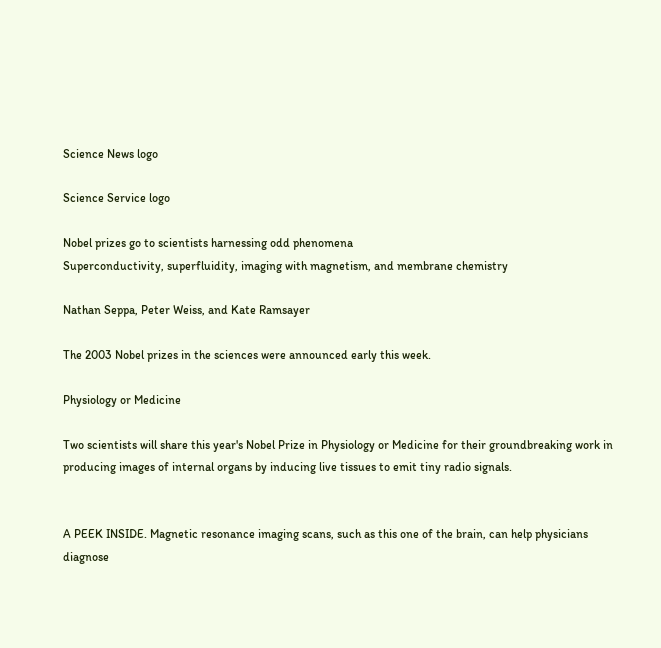Science News logo

Science Service logo

Nobel prizes go to scientists harnessing odd phenomena
Superconductivity, superfluidity, imaging with magnetism, and membrane chemistry

Nathan Seppa, Peter Weiss, and Kate Ramsayer

The 2003 Nobel prizes in the sciences were announced early this week.

Physiology or Medicine

Two scientists will share this year's Nobel Prize in Physiology or Medicine for their groundbreaking work in producing images of internal organs by inducing live tissues to emit tiny radio signals.


A PEEK INSIDE. Magnetic resonance imaging scans, such as this one of the brain, can help physicians diagnose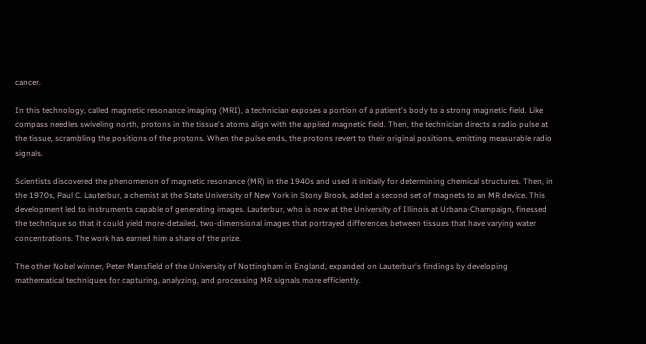cancer.

In this technology, called magnetic resonance imaging (MRI), a technician exposes a portion of a patient's body to a strong magnetic field. Like compass needles swiveling north, protons in the tissue's atoms align with the applied magnetic field. Then, the technician directs a radio pulse at the tissue, scrambling the positions of the protons. When the pulse ends, the protons revert to their original positions, emitting measurable radio signals.

Scientists discovered the phenomenon of magnetic resonance (MR) in the 1940s and used it initially for determining chemical structures. Then, in the 1970s, Paul C. Lauterbur, a chemist at the State University of New York in Stony Brook, added a second set of magnets to an MR device. This development led to instruments capable of generating images. Lauterbur, who is now at the University of Illinois at Urbana-Champaign, finessed the technique so that it could yield more-detailed, two-dimensional images that portrayed differences between tissues that have varying water concentrations. The work has earned him a share of the prize.

The other Nobel winner, Peter Mansfield of the University of Nottingham in England, expanded on Lauterbur's findings by developing mathematical techniques for capturing, analyzing, and processing MR signals more efficiently.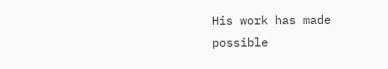His work has made possible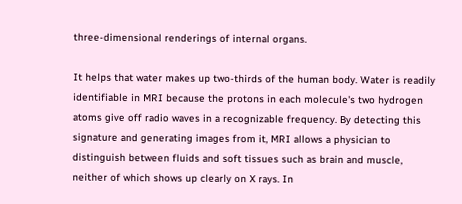three-dimensional renderings of internal organs.

It helps that water makes up two-thirds of the human body. Water is readily identifiable in MRI because the protons in each molecule's two hydrogen atoms give off radio waves in a recognizable frequency. By detecting this signature and generating images from it, MRI allows a physician to distinguish between fluids and soft tissues such as brain and muscle, neither of which shows up clearly on X rays. In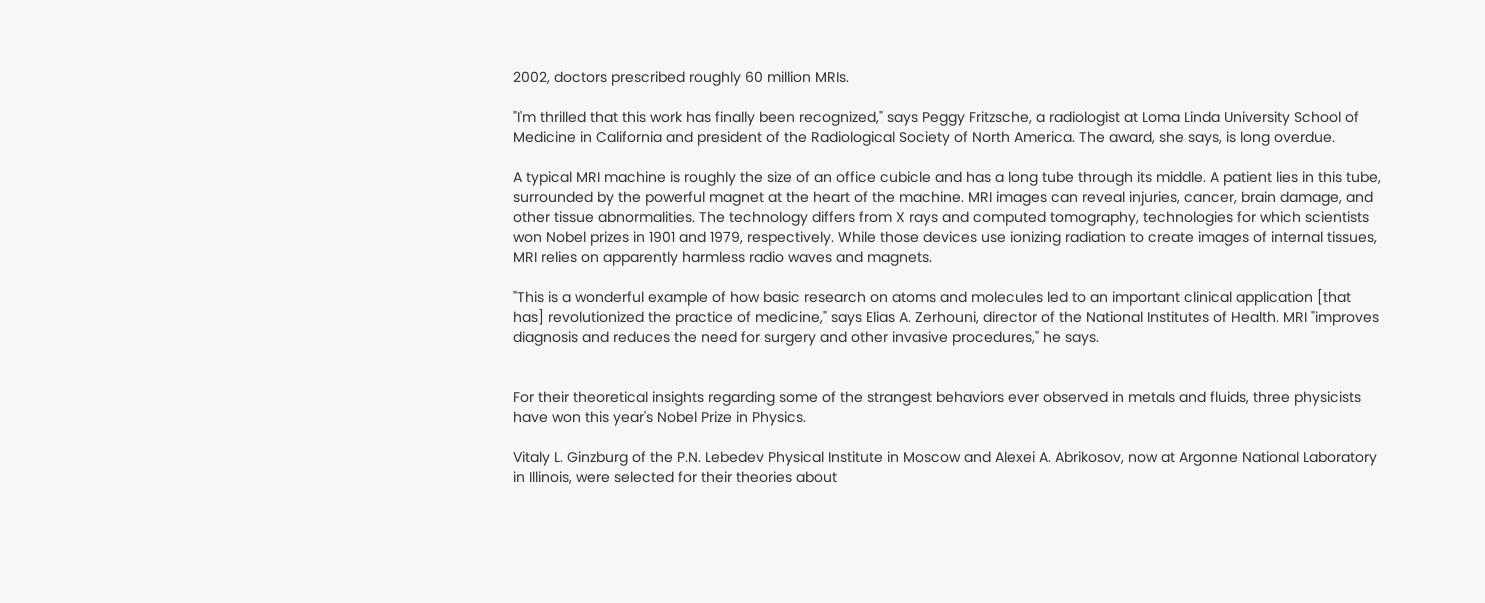2002, doctors prescribed roughly 60 million MRIs.

"I'm thrilled that this work has finally been recognized," says Peggy Fritzsche, a radiologist at Loma Linda University School of Medicine in California and president of the Radiological Society of North America. The award, she says, is long overdue.

A typical MRI machine is roughly the size of an office cubicle and has a long tube through its middle. A patient lies in this tube, surrounded by the powerful magnet at the heart of the machine. MRI images can reveal injuries, cancer, brain damage, and other tissue abnormalities. The technology differs from X rays and computed tomography, technologies for which scientists won Nobel prizes in 1901 and 1979, respectively. While those devices use ionizing radiation to create images of internal tissues, MRI relies on apparently harmless radio waves and magnets.

"This is a wonderful example of how basic research on atoms and molecules led to an important clinical application [that has] revolutionized the practice of medicine," says Elias A. Zerhouni, director of the National Institutes of Health. MRI "improves diagnosis and reduces the need for surgery and other invasive procedures," he says.


For their theoretical insights regarding some of the strangest behaviors ever observed in metals and fluids, three physicists have won this year's Nobel Prize in Physics.

Vitaly L. Ginzburg of the P.N. Lebedev Physical Institute in Moscow and Alexei A. Abrikosov, now at Argonne National Laboratory in Illinois, were selected for their theories about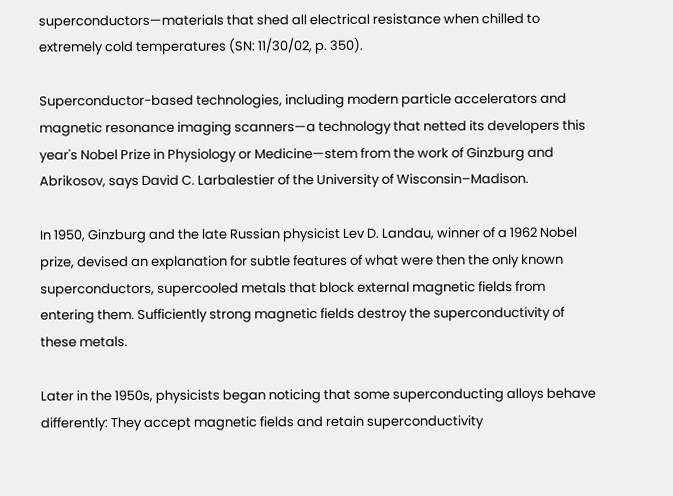superconductors—materials that shed all electrical resistance when chilled to extremely cold temperatures (SN: 11/30/02, p. 350).

Superconductor-based technologies, including modern particle accelerators and magnetic resonance imaging scanners—a technology that netted its developers this year's Nobel Prize in Physiology or Medicine—stem from the work of Ginzburg and Abrikosov, says David C. Larbalestier of the University of Wisconsin–Madison.

In 1950, Ginzburg and the late Russian physicist Lev D. Landau, winner of a 1962 Nobel prize, devised an explanation for subtle features of what were then the only known superconductors, supercooled metals that block external magnetic fields from entering them. Sufficiently strong magnetic fields destroy the superconductivity of these metals.

Later in the 1950s, physicists began noticing that some superconducting alloys behave differently: They accept magnetic fields and retain superconductivity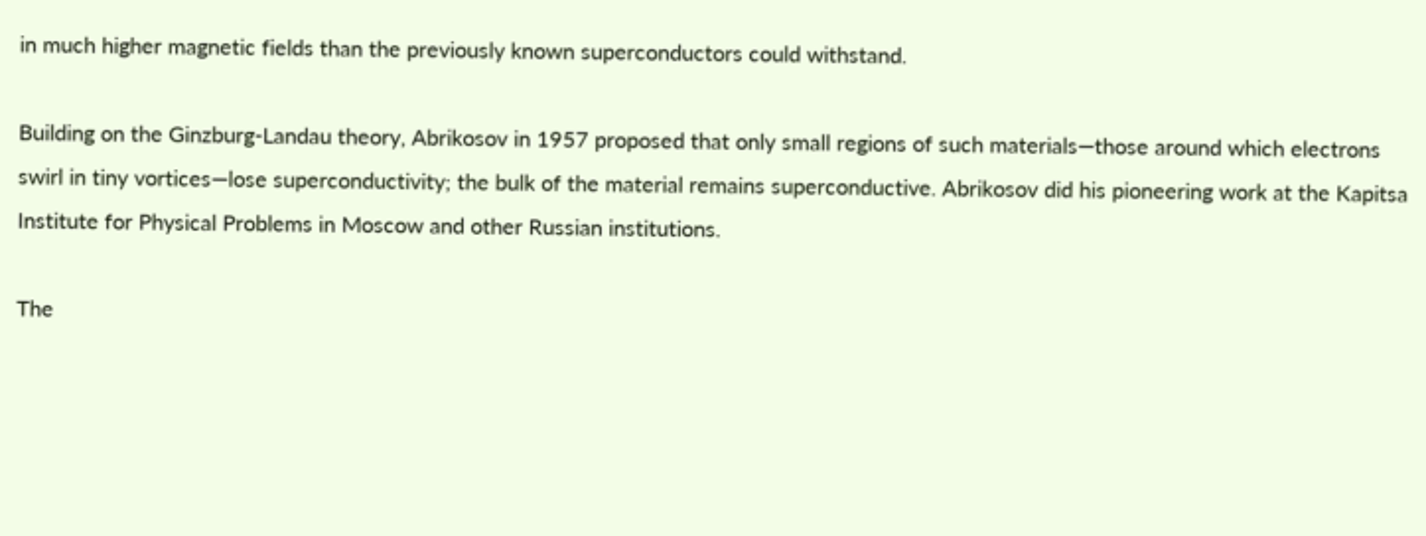in much higher magnetic fields than the previously known superconductors could withstand.

Building on the Ginzburg-Landau theory, Abrikosov in 1957 proposed that only small regions of such materials—those around which electrons swirl in tiny vortices—lose superconductivity; the bulk of the material remains superconductive. Abrikosov did his pioneering work at the Kapitsa Institute for Physical Problems in Moscow and other Russian institutions.

The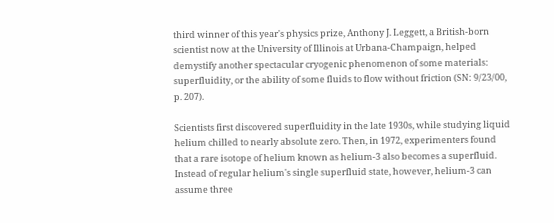third winner of this year's physics prize, Anthony J. Leggett, a British-born scientist now at the University of Illinois at Urbana-Champaign, helped demystify another spectacular cryogenic phenomenon of some materials: superfluidity, or the ability of some fluids to flow without friction (SN: 9/23/00, p. 207).

Scientists first discovered superfluidity in the late 1930s, while studying liquid helium chilled to nearly absolute zero. Then, in 1972, experimenters found that a rare isotope of helium known as helium-3 also becomes a superfluid. Instead of regular helium's single superfluid state, however, helium-3 can assume three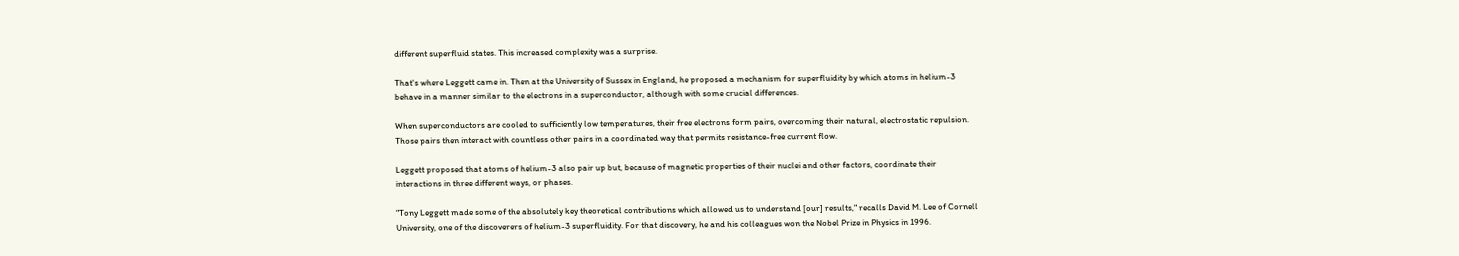different superfluid states. This increased complexity was a surprise.

That's where Leggett came in. Then at the University of Sussex in England, he proposed a mechanism for superfluidity by which atoms in helium-3 behave in a manner similar to the electrons in a superconductor, although with some crucial differences.

When superconductors are cooled to sufficiently low temperatures, their free electrons form pairs, overcoming their natural, electrostatic repulsion. Those pairs then interact with countless other pairs in a coordinated way that permits resistance-free current flow.

Leggett proposed that atoms of helium-3 also pair up but, because of magnetic properties of their nuclei and other factors, coordinate their interactions in three different ways, or phases.

"Tony Leggett made some of the absolutely key theoretical contributions which allowed us to understand [our] results," recalls David M. Lee of Cornell University, one of the discoverers of helium-3 superfluidity. For that discovery, he and his colleagues won the Nobel Prize in Physics in 1996.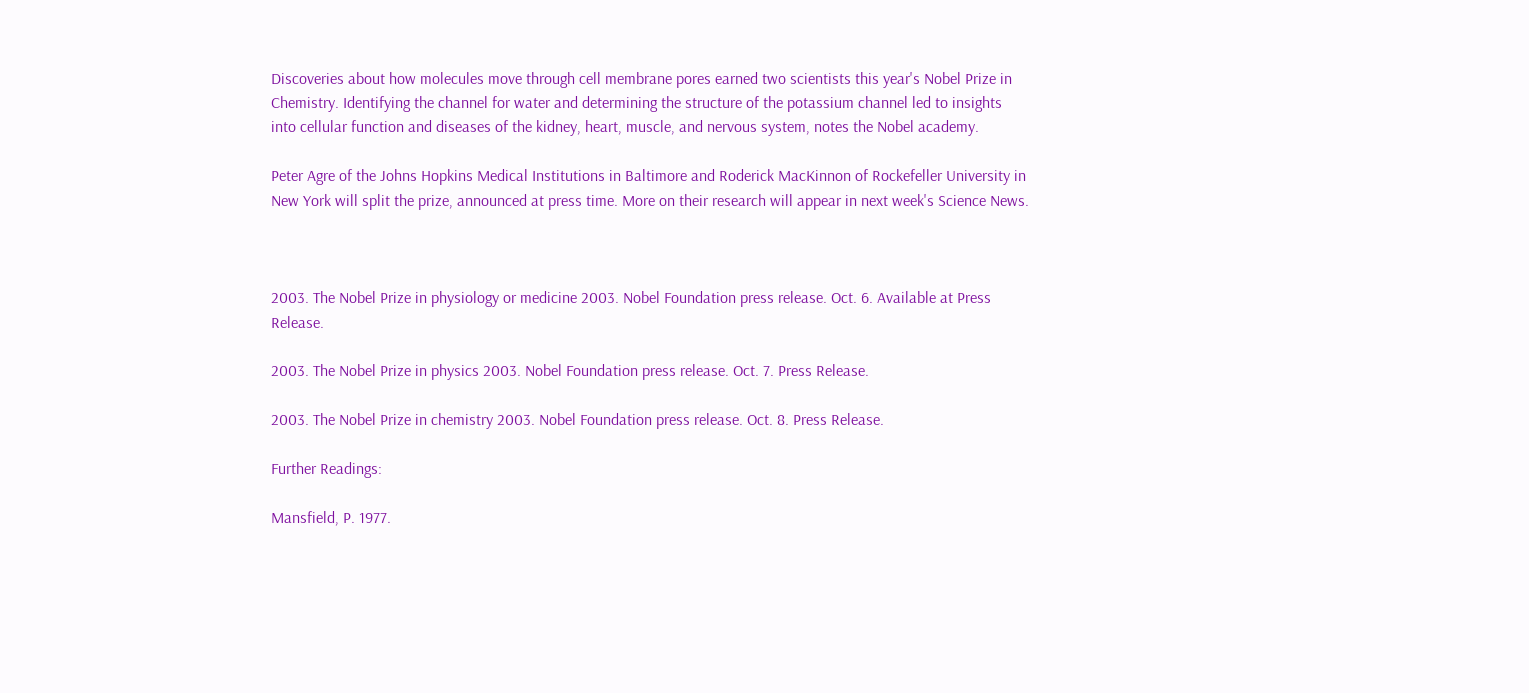Discoveries about how molecules move through cell membrane pores earned two scientists this year's Nobel Prize in Chemistry. Identifying the channel for water and determining the structure of the potassium channel led to insights into cellular function and diseases of the kidney, heart, muscle, and nervous system, notes the Nobel academy.

Peter Agre of the Johns Hopkins Medical Institutions in Baltimore and Roderick MacKinnon of Rockefeller University in New York will split the prize, announced at press time. More on their research will appear in next week's Science News.



2003. The Nobel Prize in physiology or medicine 2003. Nobel Foundation press release. Oct. 6. Available at Press Release.

2003. The Nobel Prize in physics 2003. Nobel Foundation press release. Oct. 7. Press Release.

2003. The Nobel Prize in chemistry 2003. Nobel Foundation press release. Oct. 8. Press Release.

Further Readings:

Mansfield, P. 1977.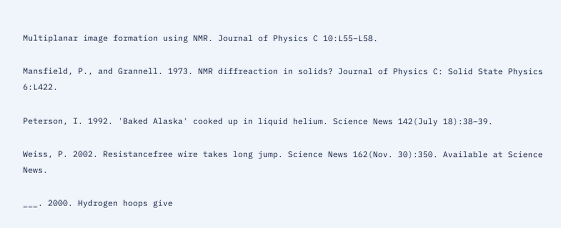Multiplanar image formation using NMR. Journal of Physics C 10:L55–L58.

Mansfield, P., and Grannell. 1973. NMR diffreaction in solids? Journal of Physics C: Solid State Physics 6:L422.

Peterson, I. 1992. 'Baked Alaska' cooked up in liquid helium. Science News 142(July 18):38–39.

Weiss, P. 2002. Resistancefree wire takes long jump. Science News 162(Nov. 30):350. Available at Science News.

___. 2000. Hydrogen hoops give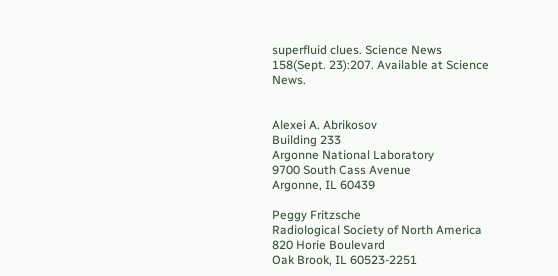superfluid clues. Science News 158(Sept. 23):207. Available at Science News.


Alexei A. Abrikosov
Building 233
Argonne National Laboratory
9700 South Cass Avenue
Argonne, IL 60439

Peggy Fritzsche
Radiological Society of North America
820 Horie Boulevard
Oak Brook, IL 60523-2251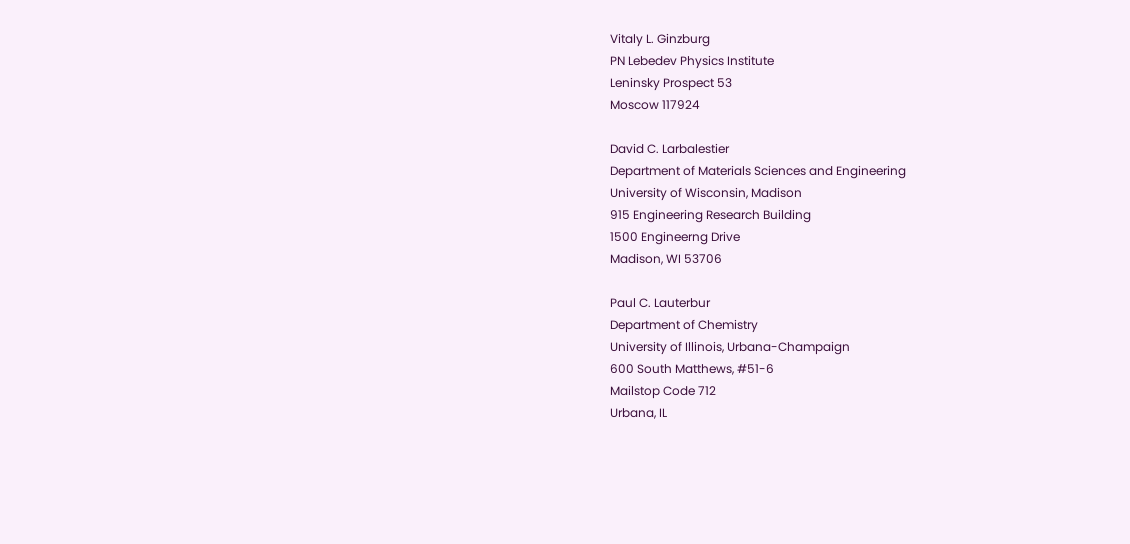Vitaly L. Ginzburg
PN Lebedev Physics Institute
Leninsky Prospect 53
Moscow 117924

David C. Larbalestier
Department of Materials Sciences and Engineering
University of Wisconsin, Madison
915 Engineering Research Building
1500 Engineerng Drive
Madison, WI 53706

Paul C. Lauterbur
Department of Chemistry
University of Illinois, Urbana-Champaign
600 South Matthews, #51-6
Mailstop Code 712
Urbana, IL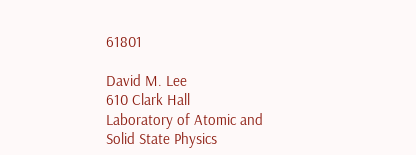61801

David M. Lee
610 Clark Hall
Laboratory of Atomic and Solid State Physics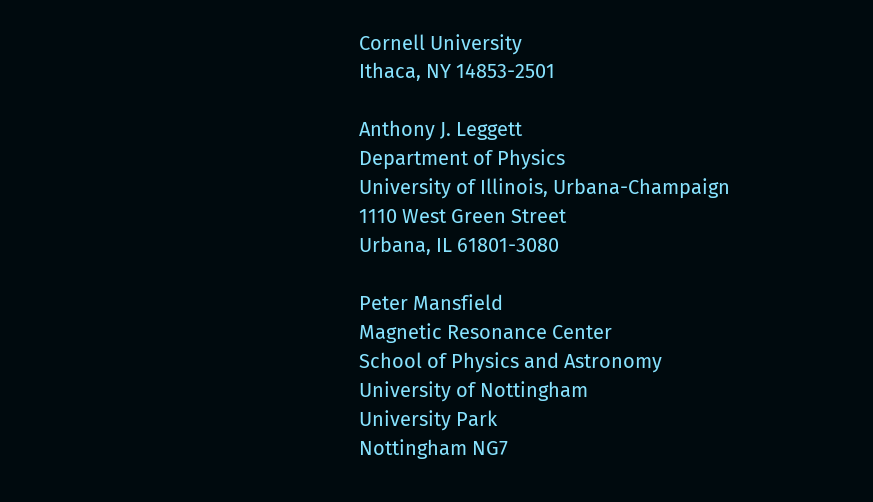Cornell University
Ithaca, NY 14853-2501

Anthony J. Leggett
Department of Physics
University of Illinois, Urbana-Champaign
1110 West Green Street
Urbana, IL 61801-3080

Peter Mansfield
Magnetic Resonance Center
School of Physics and Astronomy
University of Nottingham
University Park
Nottingham NG7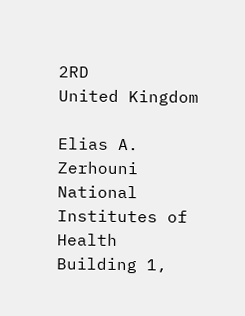2RD
United Kingdom

Elias A. Zerhouni
National Institutes of Health
Building 1,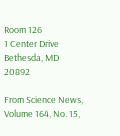Room 126
1 Center Drive
Bethesda, MD 20892

From Science News, Volume 164, No. 15,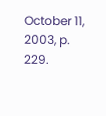October 11, 2003, p. 229.